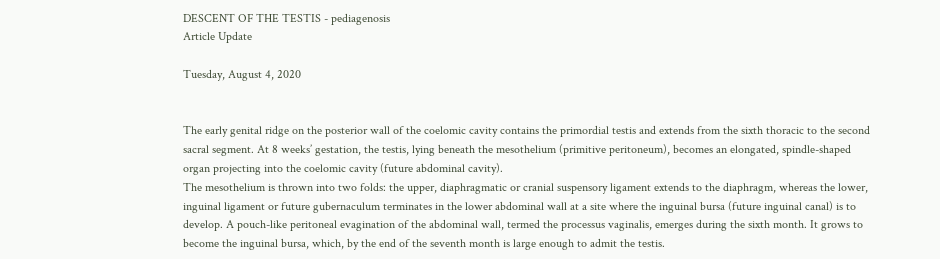DESCENT OF THE TESTIS - pediagenosis
Article Update

Tuesday, August 4, 2020


The early genital ridge on the posterior wall of the coelomic cavity contains the primordial testis and extends from the sixth thoracic to the second sacral segment. At 8 weeks’ gestation, the testis, lying beneath the mesothelium (primitive peritoneum), becomes an elongated, spindle-shaped organ projecting into the coelomic cavity (future abdominal cavity).
The mesothelium is thrown into two folds: the upper, diaphragmatic or cranial suspensory ligament extends to the diaphragm, whereas the lower, inguinal ligament or future gubernaculum terminates in the lower abdominal wall at a site where the inguinal bursa (future inguinal canal) is to develop. A pouch-like peritoneal evagination of the abdominal wall, termed the processus vaginalis, emerges during the sixth month. It grows to become the inguinal bursa, which, by the end of the seventh month is large enough to admit the testis.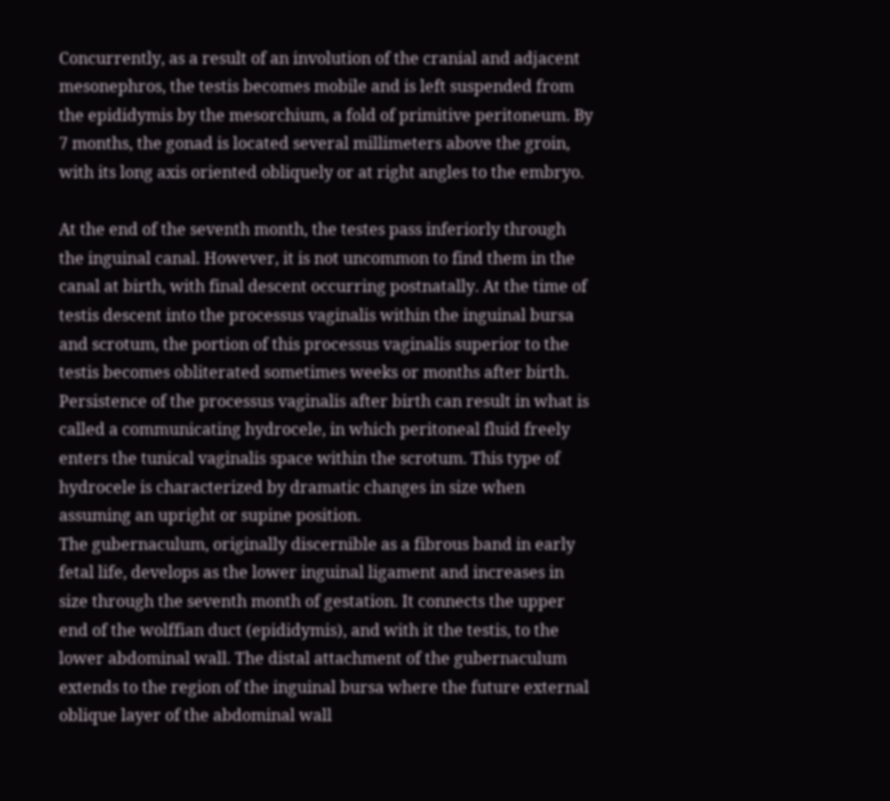Concurrently, as a result of an involution of the cranial and adjacent mesonephros, the testis becomes mobile and is left suspended from the epididymis by the mesorchium, a fold of primitive peritoneum. By 7 months, the gonad is located several millimeters above the groin, with its long axis oriented obliquely or at right angles to the embryo.

At the end of the seventh month, the testes pass inferiorly through the inguinal canal. However, it is not uncommon to find them in the canal at birth, with final descent occurring postnatally. At the time of testis descent into the processus vaginalis within the inguinal bursa and scrotum, the portion of this processus vaginalis superior to the testis becomes obliterated sometimes weeks or months after birth. Persistence of the processus vaginalis after birth can result in what is called a communicating hydrocele, in which peritoneal fluid freely enters the tunical vaginalis space within the scrotum. This type of hydrocele is characterized by dramatic changes in size when assuming an upright or supine position.
The gubernaculum, originally discernible as a fibrous band in early fetal life, develops as the lower inguinal ligament and increases in size through the seventh month of gestation. It connects the upper end of the wolffian duct (epididymis), and with it the testis, to the lower abdominal wall. The distal attachment of the gubernaculum extends to the region of the inguinal bursa where the future external oblique layer of the abdominal wall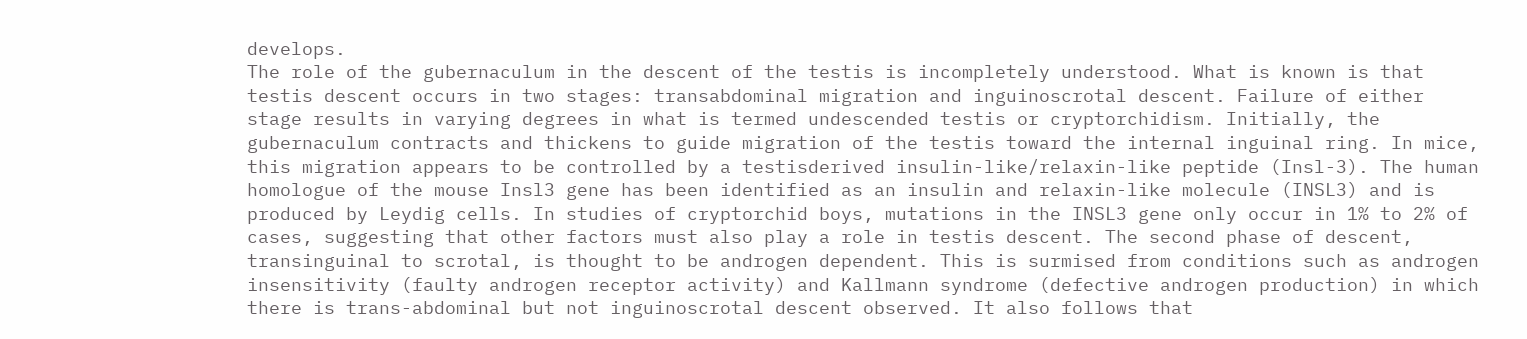develops.
The role of the gubernaculum in the descent of the testis is incompletely understood. What is known is that testis descent occurs in two stages: transabdominal migration and inguinoscrotal descent. Failure of either stage results in varying degrees in what is termed undescended testis or cryptorchidism. Initially, the gubernaculum contracts and thickens to guide migration of the testis toward the internal inguinal ring. In mice, this migration appears to be controlled by a testisderived insulin-like/relaxin-like peptide (Insl-3). The human homologue of the mouse Insl3 gene has been identified as an insulin and relaxin-like molecule (INSL3) and is produced by Leydig cells. In studies of cryptorchid boys, mutations in the INSL3 gene only occur in 1% to 2% of cases, suggesting that other factors must also play a role in testis descent. The second phase of descent, transinguinal to scrotal, is thought to be androgen dependent. This is surmised from conditions such as androgen insensitivity (faulty androgen receptor activity) and Kallmann syndrome (defective androgen production) in which there is trans-abdominal but not inguinoscrotal descent observed. It also follows that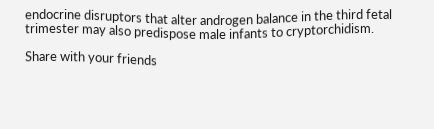endocrine disruptors that alter androgen balance in the third fetal trimester may also predispose male infants to cryptorchidism.

Share with your friends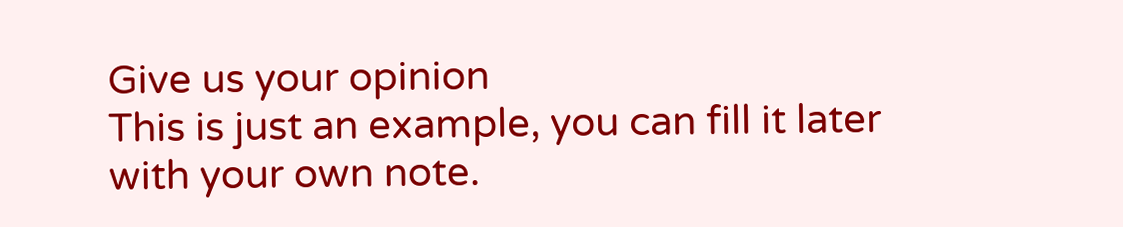Give us your opinion
This is just an example, you can fill it later with your own note.